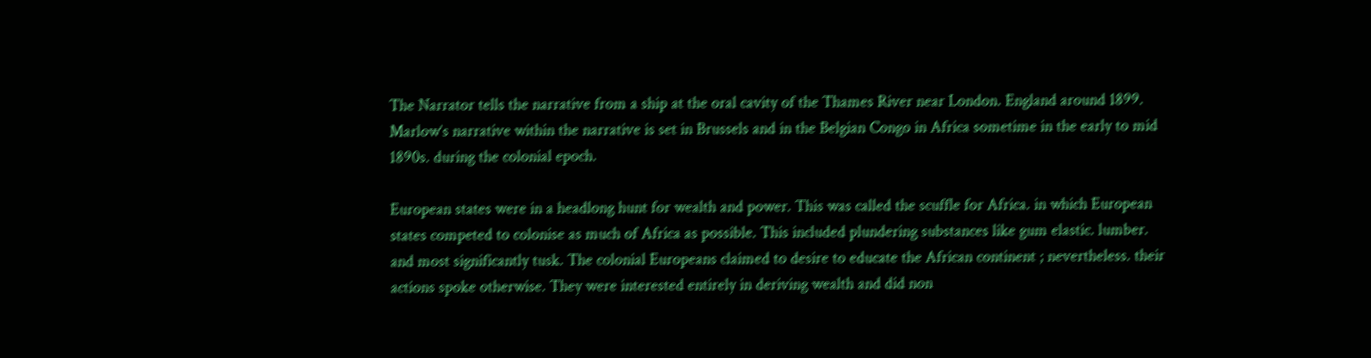The Narrator tells the narrative from a ship at the oral cavity of the Thames River near London. England around 1899. Marlow’s narrative within the narrative is set in Brussels and in the Belgian Congo in Africa sometime in the early to mid 1890s. during the colonial epoch.

European states were in a headlong hunt for wealth and power. This was called the scuffle for Africa. in which European states competed to colonise as much of Africa as possible. This included plundering substances like gum elastic. lumber. and most significantly tusk. The colonial Europeans claimed to desire to educate the African continent ; nevertheless. their actions spoke otherwise. They were interested entirely in deriving wealth and did non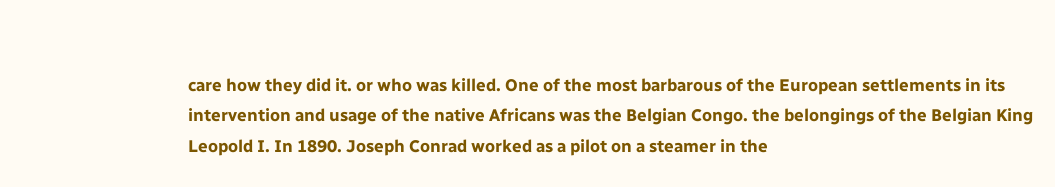care how they did it. or who was killed. One of the most barbarous of the European settlements in its intervention and usage of the native Africans was the Belgian Congo. the belongings of the Belgian King Leopold I. In 1890. Joseph Conrad worked as a pilot on a steamer in the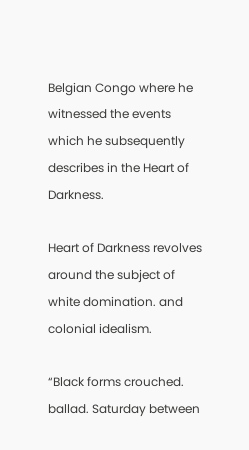Belgian Congo where he witnessed the events which he subsequently describes in the Heart of Darkness.

Heart of Darkness revolves around the subject of white domination. and colonial idealism.

“Black forms crouched. ballad. Saturday between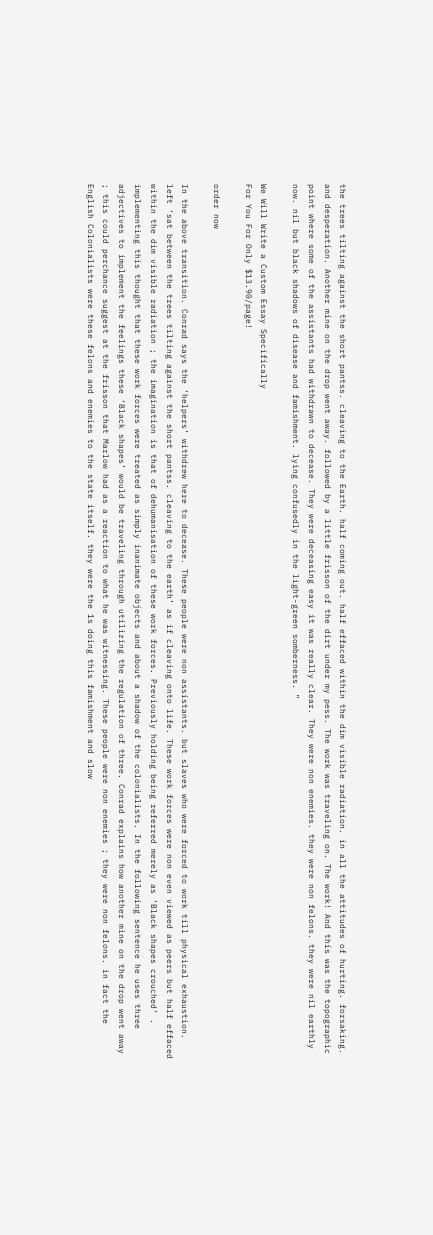the trees tilting against the short pantss. cleaving to the Earth. half coming out. half effaced within the dim visible radiation. in all the attitudes of hurting. forsaking. and desperation. Another mine on the drop went away. followed by a little frisson of the dirt under my pess. The work was traveling on. The work! And this was the topographic point where some of the assistants had withdrawn to decease. They were deceasing easy it was really clear. They were non enemies. they were non felons. they were nil earthly now. nil but black shadows of disease and famishment. lying confusedly in the light-green somberness. ”

We Will Write a Custom Essay Specifically
For You For Only $13.90/page!

order now

In the above transition. Conrad says the ‘helpers’ withdrew here to decease. These people were non assistants. but slaves who were forced to work till physical exhaustion. left ‘sat between the trees tilting against the short pantss. cleaving to the earth’ as if cleaving onto life. These work forces were non even viewed as peers but half effaced within the dim visible radiation ; the imagination is that of dehumanisation of these work forces. Previously holding being referred merely as ‘Black shapes crouched’ . implementing this thought that these work forces were treated as simply inanimate objects and about a shadow of the colonialists. In the following sentence he uses three adjectives to implement the feelings these ‘Black shapes’ would be traveling through utilizing the regulation of three. Conrad explains how another mine on the drop went away ; this could perchance suggest at the frisson that Marlow had as a reaction to what he was witnessing. These people were non enemies ; they were non felons. in fact the English Colonialists were these felons and enemies to the state itself. they were the 1s doing this famishment and slow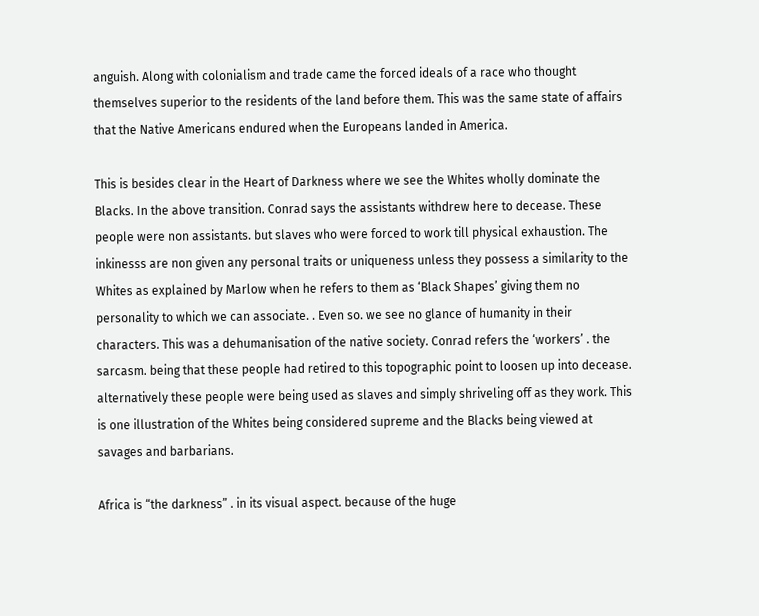anguish. Along with colonialism and trade came the forced ideals of a race who thought themselves superior to the residents of the land before them. This was the same state of affairs that the Native Americans endured when the Europeans landed in America.

This is besides clear in the Heart of Darkness where we see the Whites wholly dominate the Blacks. In the above transition. Conrad says the assistants withdrew here to decease. These people were non assistants. but slaves who were forced to work till physical exhaustion. The inkinesss are non given any personal traits or uniqueness unless they possess a similarity to the Whites as explained by Marlow when he refers to them as ‘Black Shapes’ giving them no personality to which we can associate. . Even so. we see no glance of humanity in their characters. This was a dehumanisation of the native society. Conrad refers the ‘workers’ . the sarcasm. being that these people had retired to this topographic point to loosen up into decease. alternatively these people were being used as slaves and simply shriveling off as they work. This is one illustration of the Whites being considered supreme and the Blacks being viewed at savages and barbarians.

Africa is “the darkness” . in its visual aspect. because of the huge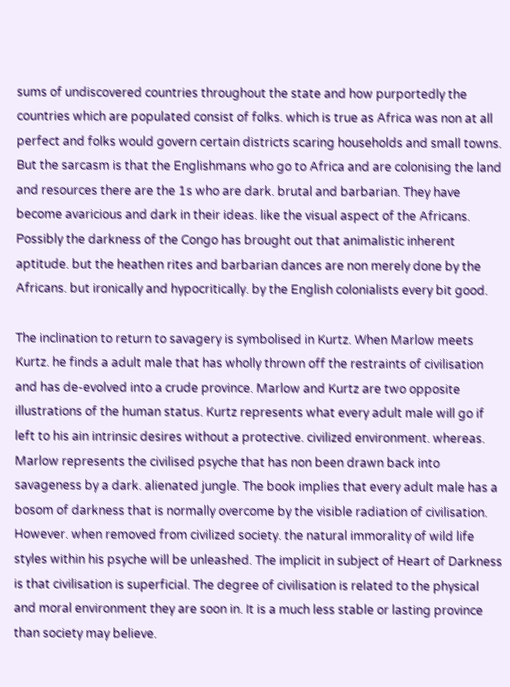sums of undiscovered countries throughout the state and how purportedly the countries which are populated consist of folks. which is true as Africa was non at all perfect and folks would govern certain districts scaring households and small towns. But the sarcasm is that the Englishmans who go to Africa and are colonising the land and resources there are the 1s who are dark. brutal and barbarian. They have become avaricious and dark in their ideas. like the visual aspect of the Africans. Possibly the darkness of the Congo has brought out that animalistic inherent aptitude. but the heathen rites and barbarian dances are non merely done by the Africans. but ironically and hypocritically. by the English colonialists every bit good.

The inclination to return to savagery is symbolised in Kurtz. When Marlow meets Kurtz. he finds a adult male that has wholly thrown off the restraints of civilisation and has de-evolved into a crude province. Marlow and Kurtz are two opposite illustrations of the human status. Kurtz represents what every adult male will go if left to his ain intrinsic desires without a protective. civilized environment. whereas. Marlow represents the civilised psyche that has non been drawn back into savageness by a dark. alienated jungle. The book implies that every adult male has a bosom of darkness that is normally overcome by the visible radiation of civilisation. However. when removed from civilized society. the natural immorality of wild life styles within his psyche will be unleashed. The implicit in subject of Heart of Darkness is that civilisation is superficial. The degree of civilisation is related to the physical and moral environment they are soon in. It is a much less stable or lasting province than society may believe.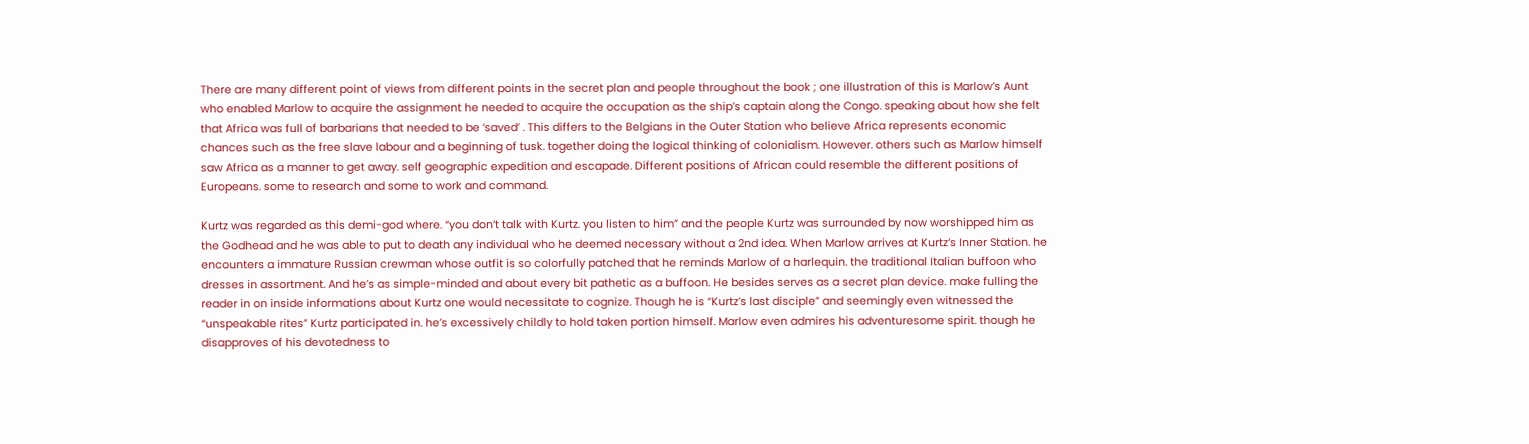There are many different point of views from different points in the secret plan and people throughout the book ; one illustration of this is Marlow’s Aunt who enabled Marlow to acquire the assignment he needed to acquire the occupation as the ship’s captain along the Congo. speaking about how she felt that Africa was full of barbarians that needed to be ‘saved’ . This differs to the Belgians in the Outer Station who believe Africa represents economic chances such as the free slave labour and a beginning of tusk. together doing the logical thinking of colonialism. However. others such as Marlow himself saw Africa as a manner to get away. self geographic expedition and escapade. Different positions of African could resemble the different positions of Europeans. some to research and some to work and command.

Kurtz was regarded as this demi-god where. “you don’t talk with Kurtz. you listen to him” and the people Kurtz was surrounded by now worshipped him as the Godhead and he was able to put to death any individual who he deemed necessary without a 2nd idea. When Marlow arrives at Kurtz’s Inner Station. he encounters a immature Russian crewman whose outfit is so colorfully patched that he reminds Marlow of a harlequin. the traditional Italian buffoon who dresses in assortment. And he’s as simple-minded and about every bit pathetic as a buffoon. He besides serves as a secret plan device. make fulling the reader in on inside informations about Kurtz one would necessitate to cognize. Though he is “Kurtz’s last disciple” and seemingly even witnessed the “unspeakable rites” Kurtz participated in. he’s excessively childly to hold taken portion himself. Marlow even admires his adventuresome spirit. though he disapproves of his devotedness to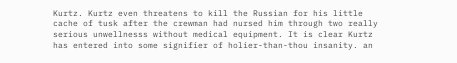Kurtz. Kurtz even threatens to kill the Russian for his little cache of tusk after the crewman had nursed him through two really serious unwellnesss without medical equipment. It is clear Kurtz has entered into some signifier of holier-than-thou insanity. an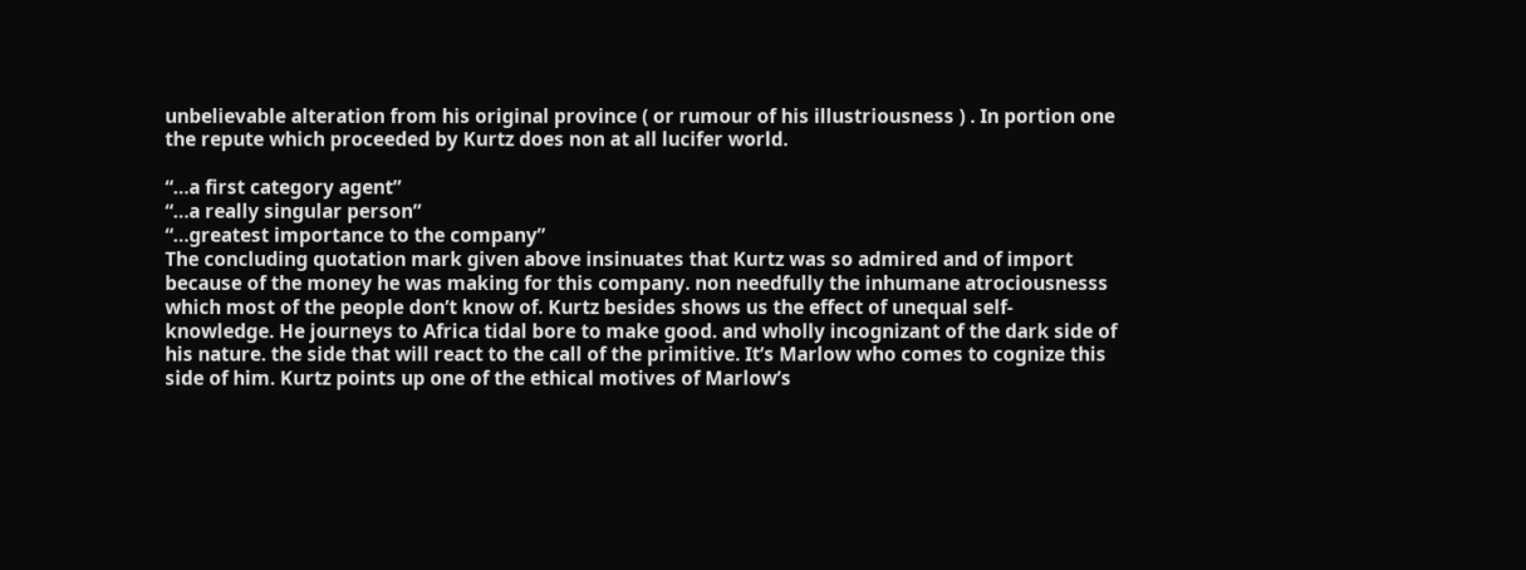unbelievable alteration from his original province ( or rumour of his illustriousness ) . In portion one the repute which proceeded by Kurtz does non at all lucifer world.

“…a first category agent”
“…a really singular person”
“…greatest importance to the company”
The concluding quotation mark given above insinuates that Kurtz was so admired and of import because of the money he was making for this company. non needfully the inhumane atrociousnesss which most of the people don’t know of. Kurtz besides shows us the effect of unequal self-knowledge. He journeys to Africa tidal bore to make good. and wholly incognizant of the dark side of his nature. the side that will react to the call of the primitive. It’s Marlow who comes to cognize this side of him. Kurtz points up one of the ethical motives of Marlow’s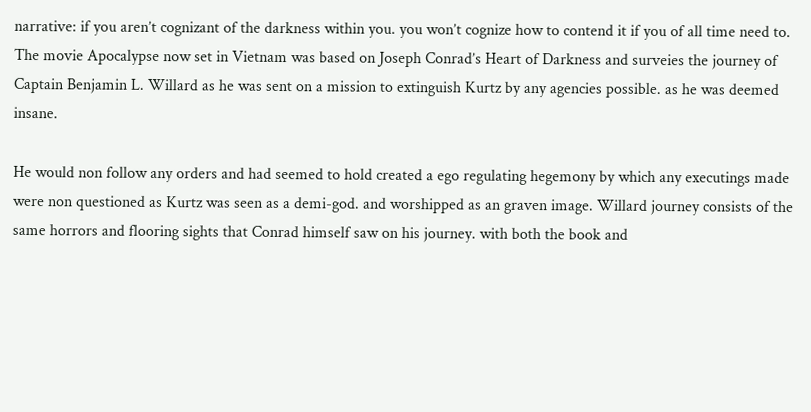narrative: if you aren’t cognizant of the darkness within you. you won’t cognize how to contend it if you of all time need to. The movie Apocalypse now set in Vietnam was based on Joseph Conrad’s Heart of Darkness and surveies the journey of Captain Benjamin L. Willard as he was sent on a mission to extinguish Kurtz by any agencies possible. as he was deemed insane.

He would non follow any orders and had seemed to hold created a ego regulating hegemony by which any executings made were non questioned as Kurtz was seen as a demi-god. and worshipped as an graven image. Willard journey consists of the same horrors and flooring sights that Conrad himself saw on his journey. with both the book and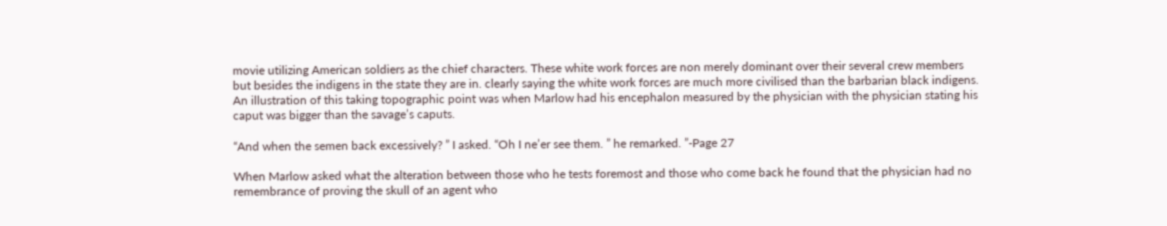movie utilizing American soldiers as the chief characters. These white work forces are non merely dominant over their several crew members but besides the indigens in the state they are in. clearly saying the white work forces are much more civilised than the barbarian black indigens. An illustration of this taking topographic point was when Marlow had his encephalon measured by the physician with the physician stating his caput was bigger than the savage’s caputs.

“And when the semen back excessively? ” I asked. “Oh I ne’er see them. ” he remarked. ”-Page 27

When Marlow asked what the alteration between those who he tests foremost and those who come back he found that the physician had no remembrance of proving the skull of an agent who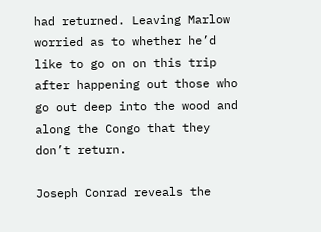had returned. Leaving Marlow worried as to whether he’d like to go on on this trip after happening out those who go out deep into the wood and along the Congo that they don’t return.

Joseph Conrad reveals the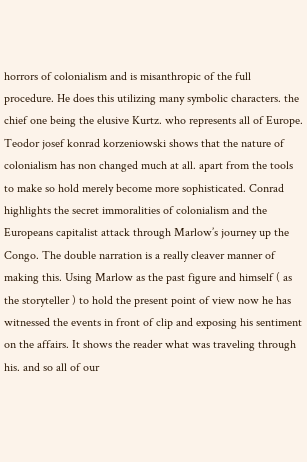horrors of colonialism and is misanthropic of the full procedure. He does this utilizing many symbolic characters. the chief one being the elusive Kurtz. who represents all of Europe. Teodor josef konrad korzeniowski shows that the nature of colonialism has non changed much at all. apart from the tools to make so hold merely become more sophisticated. Conrad highlights the secret immoralities of colonialism and the Europeans capitalist attack through Marlow’s journey up the Congo. The double narration is a really cleaver manner of making this. Using Marlow as the past figure and himself ( as the storyteller ) to hold the present point of view now he has witnessed the events in front of clip and exposing his sentiment on the affairs. It shows the reader what was traveling through his. and so all of our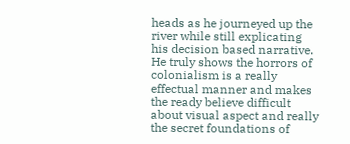heads as he journeyed up the river while still explicating his decision based narrative. He truly shows the horrors of colonialism is a really effectual manner and makes the ready believe difficult about visual aspect and really the secret foundations of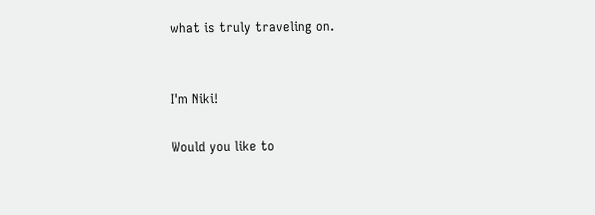what is truly traveling on.


I'm Niki!

Would you like to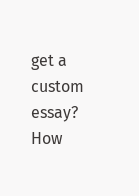get a custom essay? How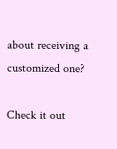about receiving a customized one?

Check it out